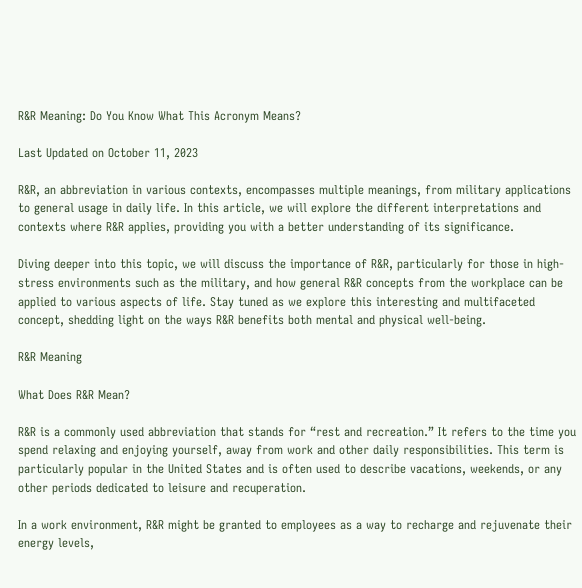R&R Meaning: Do You Know What This Acronym Means?

Last Updated on October 11, 2023

R&R, an abbreviation in various contexts, encompasses multiple meanings, from military applications to general usage in daily life. In this article, we will explore the different interpretations and contexts where R&R applies, providing you with a better understanding of its significance.

Diving deeper into this topic, we will discuss the importance of R&R, particularly for those in high-stress environments such as the military, and how general R&R concepts from the workplace can be applied to various aspects of life. Stay tuned as we explore this interesting and multifaceted concept, shedding light on the ways R&R benefits both mental and physical well-being.

R&R Meaning

What Does R&R Mean?

R&R is a commonly used abbreviation that stands for “rest and recreation.” It refers to the time you spend relaxing and enjoying yourself, away from work and other daily responsibilities. This term is particularly popular in the United States and is often used to describe vacations, weekends, or any other periods dedicated to leisure and recuperation.

In a work environment, R&R might be granted to employees as a way to recharge and rejuvenate their energy levels,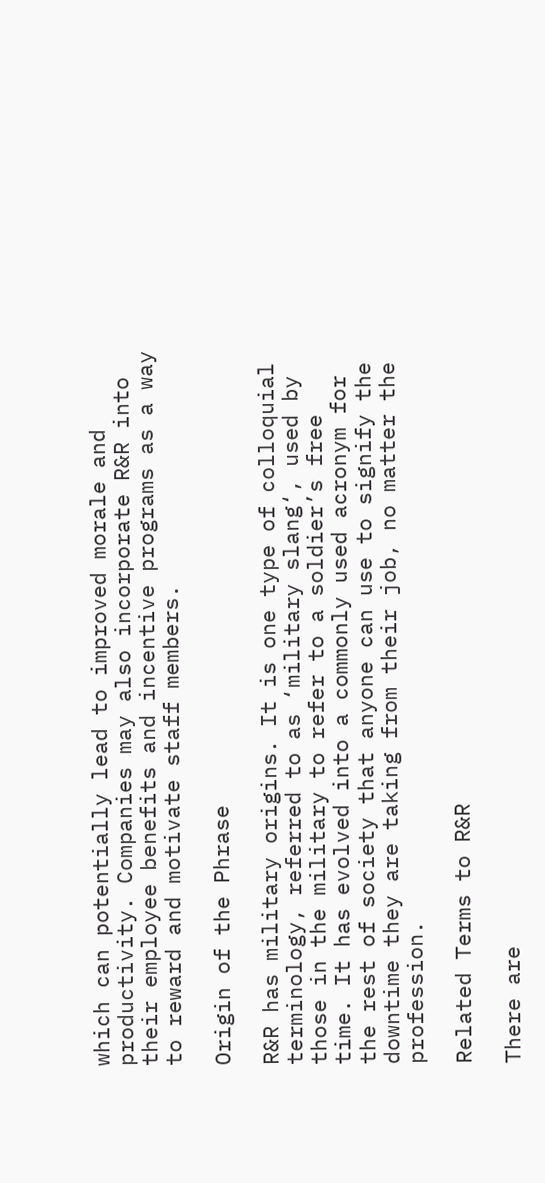which can potentially lead to improved morale and productivity. Companies may also incorporate R&R into their employee benefits and incentive programs as a way to reward and motivate staff members.

Origin of the Phrase

R&R has military origins. It is one type of colloquial terminology, referred to as ‘military slang‘, used by those in the military to refer to a soldier’s free time. It has evolved into a commonly used acronym for the rest of society that anyone can use to signify the downtime they are taking from their job, no matter the profession.

Related Terms to R&R

There are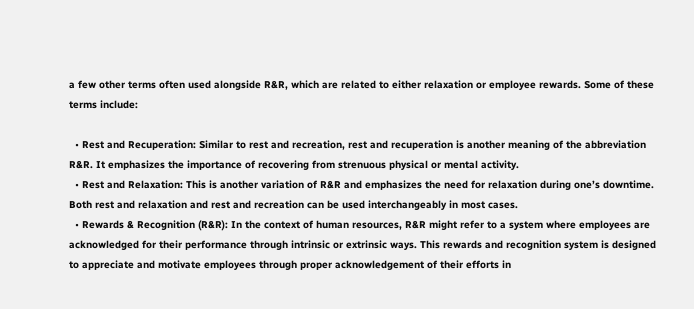a few other terms often used alongside R&R, which are related to either relaxation or employee rewards. Some of these terms include:

  • Rest and Recuperation: Similar to rest and recreation, rest and recuperation is another meaning of the abbreviation R&R. It emphasizes the importance of recovering from strenuous physical or mental activity.
  • Rest and Relaxation: This is another variation of R&R and emphasizes the need for relaxation during one’s downtime. Both rest and relaxation and rest and recreation can be used interchangeably in most cases.
  • Rewards & Recognition (R&R): In the context of human resources, R&R might refer to a system where employees are acknowledged for their performance through intrinsic or extrinsic ways. This rewards and recognition system is designed to appreciate and motivate employees through proper acknowledgement of their efforts in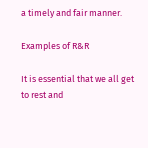a timely and fair manner.

Examples of R&R

It is essential that we all get to rest and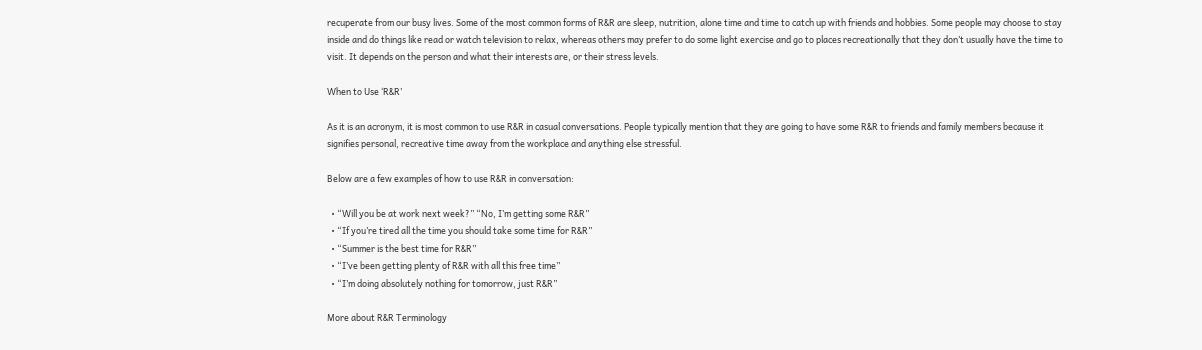recuperate from our busy lives. Some of the most common forms of R&R are sleep, nutrition, alone time and time to catch up with friends and hobbies. Some people may choose to stay inside and do things like read or watch television to relax, whereas others may prefer to do some light exercise and go to places recreationally that they don’t usually have the time to visit. It depends on the person and what their interests are, or their stress levels.

When to Use ‘R&R’

As it is an acronym, it is most common to use R&R in casual conversations. People typically mention that they are going to have some R&R to friends and family members because it signifies personal, recreative time away from the workplace and anything else stressful.

Below are a few examples of how to use R&R in conversation:

  • “Will you be at work next week?” “No, I’m getting some R&R”
  • “If you’re tired all the time you should take some time for R&R”
  • “Summer is the best time for R&R”
  • “I’ve been getting plenty of R&R with all this free time”
  • “I’m doing absolutely nothing for tomorrow, just R&R”

More about R&R Terminology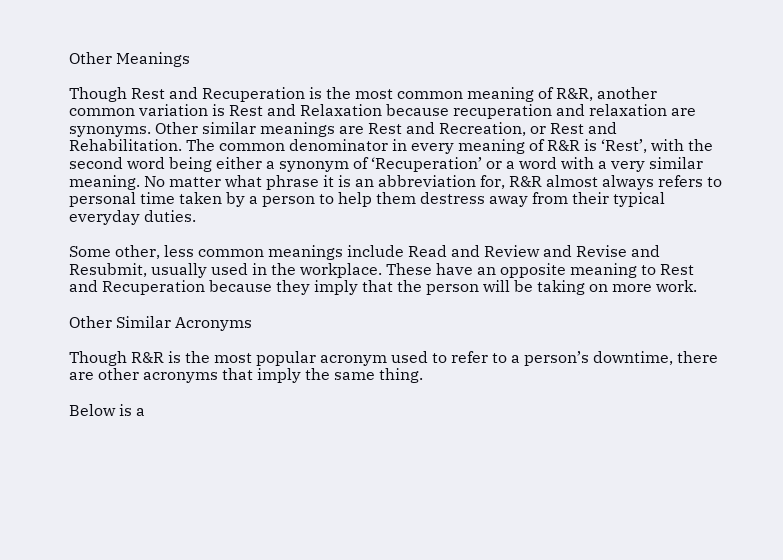Other Meanings

Though Rest and Recuperation is the most common meaning of R&R, another common variation is Rest and Relaxation because recuperation and relaxation are synonyms. Other similar meanings are Rest and Recreation, or Rest and Rehabilitation. The common denominator in every meaning of R&R is ‘Rest’, with the second word being either a synonym of ‘Recuperation’ or a word with a very similar meaning. No matter what phrase it is an abbreviation for, R&R almost always refers to personal time taken by a person to help them destress away from their typical everyday duties.

Some other, less common meanings include Read and Review and Revise and Resubmit, usually used in the workplace. These have an opposite meaning to Rest and Recuperation because they imply that the person will be taking on more work.

Other Similar Acronyms

Though R&R is the most popular acronym used to refer to a person’s downtime, there are other acronyms that imply the same thing.

Below is a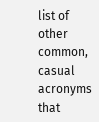list of other common, casual acronyms that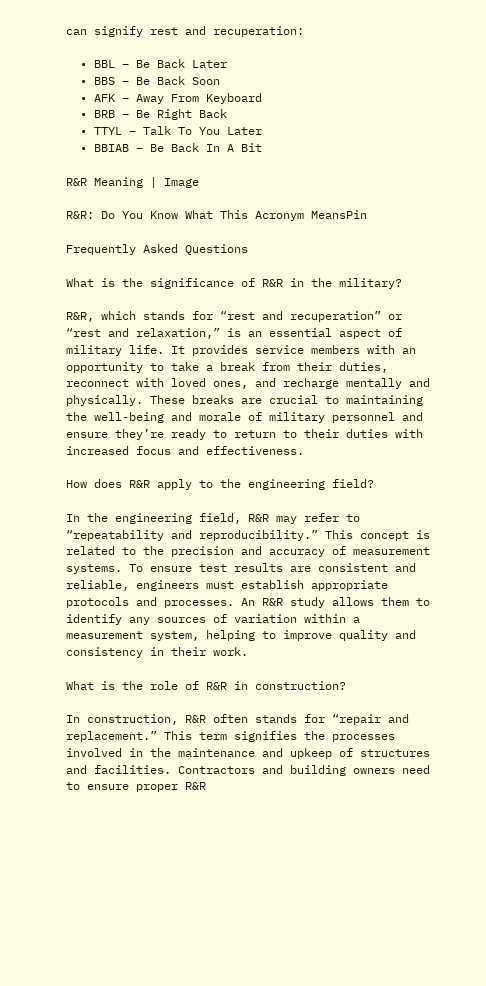can signify rest and recuperation:

  • BBL – Be Back Later
  • BBS – Be Back Soon
  • AFK – Away From Keyboard
  • BRB – Be Right Back
  • TTYL – Talk To You Later
  • BBIAB – Be Back In A Bit

R&R Meaning | Image

R&R: Do You Know What This Acronym MeansPin

Frequently Asked Questions

What is the significance of R&R in the military?

R&R, which stands for “rest and recuperation” or “rest and relaxation,” is an essential aspect of military life. It provides service members with an opportunity to take a break from their duties, reconnect with loved ones, and recharge mentally and physically. These breaks are crucial to maintaining the well-being and morale of military personnel and ensure they’re ready to return to their duties with increased focus and effectiveness.

How does R&R apply to the engineering field?

In the engineering field, R&R may refer to “repeatability and reproducibility.” This concept is related to the precision and accuracy of measurement systems. To ensure test results are consistent and reliable, engineers must establish appropriate protocols and processes. An R&R study allows them to identify any sources of variation within a measurement system, helping to improve quality and consistency in their work.

What is the role of R&R in construction?

In construction, R&R often stands for “repair and replacement.” This term signifies the processes involved in the maintenance and upkeep of structures and facilities. Contractors and building owners need to ensure proper R&R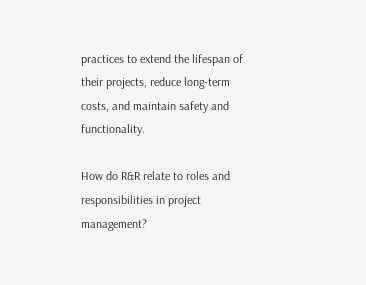practices to extend the lifespan of their projects, reduce long-term costs, and maintain safety and functionality.

How do R&R relate to roles and responsibilities in project management?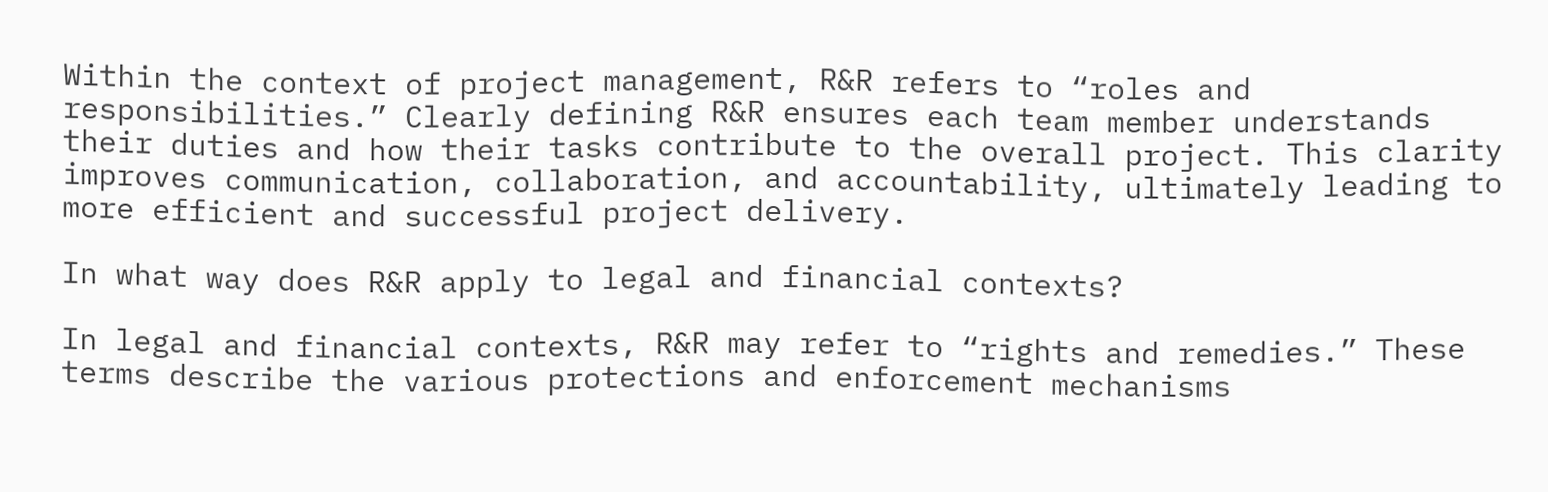Within the context of project management, R&R refers to “roles and responsibilities.” Clearly defining R&R ensures each team member understands their duties and how their tasks contribute to the overall project. This clarity improves communication, collaboration, and accountability, ultimately leading to more efficient and successful project delivery.

In what way does R&R apply to legal and financial contexts?

In legal and financial contexts, R&R may refer to “rights and remedies.” These terms describe the various protections and enforcement mechanisms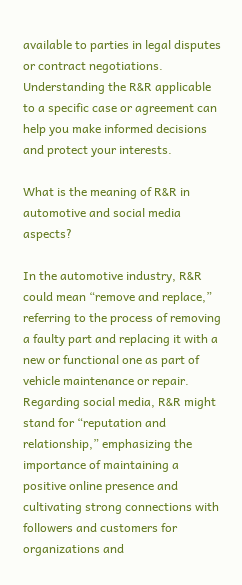available to parties in legal disputes or contract negotiations. Understanding the R&R applicable to a specific case or agreement can help you make informed decisions and protect your interests.

What is the meaning of R&R in automotive and social media aspects?

In the automotive industry, R&R could mean “remove and replace,” referring to the process of removing a faulty part and replacing it with a new or functional one as part of vehicle maintenance or repair. Regarding social media, R&R might stand for “reputation and relationship,” emphasizing the importance of maintaining a positive online presence and cultivating strong connections with followers and customers for organizations and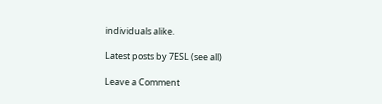individuals alike.

Latest posts by 7ESL (see all)

Leave a Comment